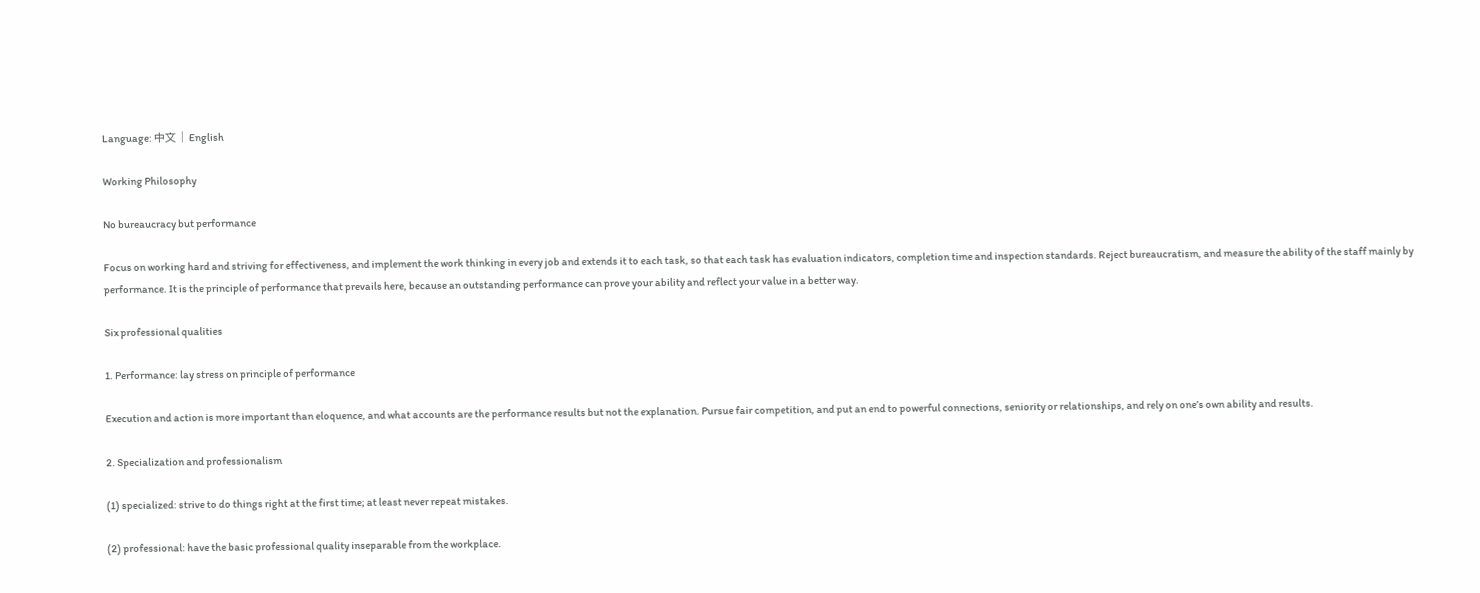Language: 中文 | English

Working Philosophy

No bureaucracy but performance

Focus on working hard and striving for effectiveness, and implement the work thinking in every job and extends it to each task, so that each task has evaluation indicators, completion time and inspection standards. Reject bureaucratism, and measure the ability of the staff mainly by performance. It is the principle of performance that prevails here, because an outstanding performance can prove your ability and reflect your value in a better way.

Six professional qualities

1. Performance: lay stress on principle of performance

Execution and action is more important than eloquence, and what accounts are the performance results but not the explanation. Pursue fair competition, and put an end to powerful connections, seniority or relationships, and rely on one’s own ability and results.

2. Specialization and professionalism

(1) specialized: strive to do things right at the first time; at least never repeat mistakes.

(2) professional: have the basic professional quality inseparable from the workplace.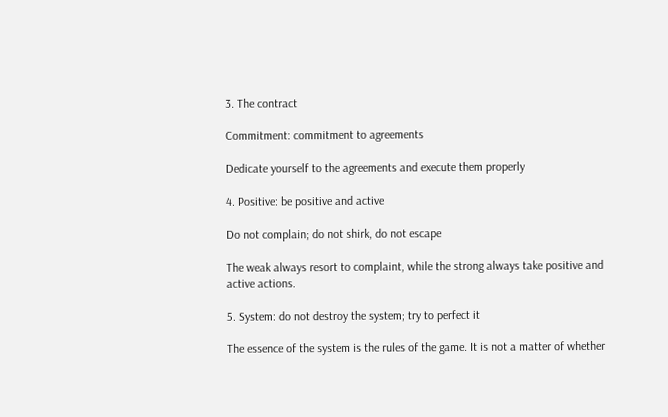3. The contract

Commitment: commitment to agreements

Dedicate yourself to the agreements and execute them properly

4. Positive: be positive and active

Do not complain; do not shirk, do not escape

The weak always resort to complaint, while the strong always take positive and active actions.

5. System: do not destroy the system; try to perfect it

The essence of the system is the rules of the game. It is not a matter of whether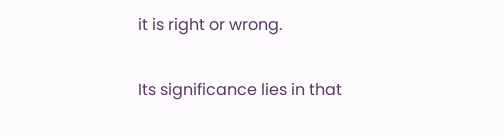it is right or wrong.

Its significance lies in that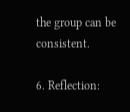the group can be consistent.

6. Reflection: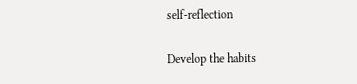self-reflection

Develop the habits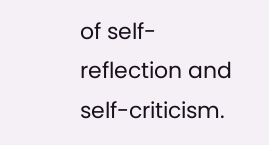of self-reflection and self-criticism.